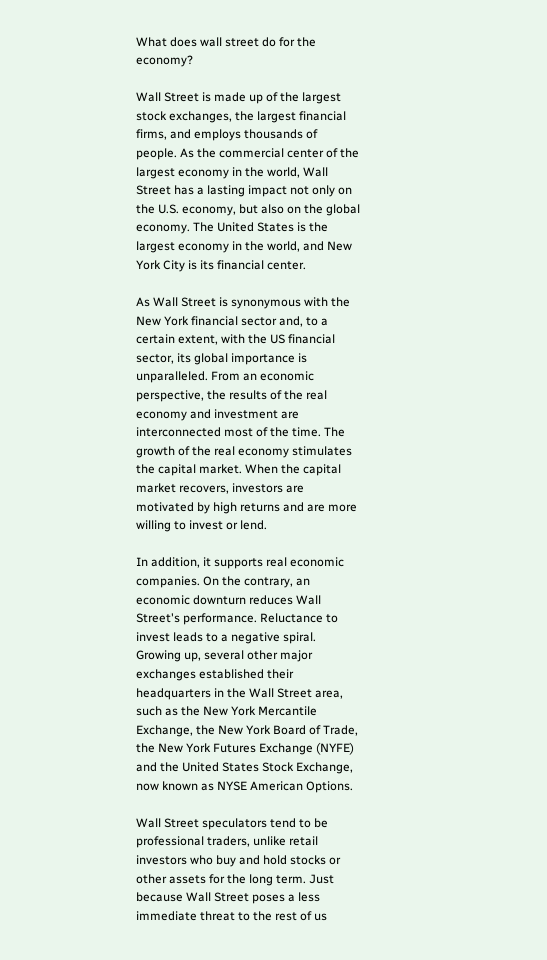What does wall street do for the economy?

Wall Street is made up of the largest stock exchanges, the largest financial firms, and employs thousands of people. As the commercial center of the largest economy in the world, Wall Street has a lasting impact not only on the U.S. economy, but also on the global economy. The United States is the largest economy in the world, and New York City is its financial center.

As Wall Street is synonymous with the New York financial sector and, to a certain extent, with the US financial sector, its global importance is unparalleled. From an economic perspective, the results of the real economy and investment are interconnected most of the time. The growth of the real economy stimulates the capital market. When the capital market recovers, investors are motivated by high returns and are more willing to invest or lend.

In addition, it supports real economic companies. On the contrary, an economic downturn reduces Wall Street's performance. Reluctance to invest leads to a negative spiral. Growing up, several other major exchanges established their headquarters in the Wall Street area, such as the New York Mercantile Exchange, the New York Board of Trade, the New York Futures Exchange (NYFE) and the United States Stock Exchange, now known as NYSE American Options.

Wall Street speculators tend to be professional traders, unlike retail investors who buy and hold stocks or other assets for the long term. Just because Wall Street poses a less immediate threat to the rest of us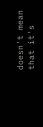doesn't mean that it's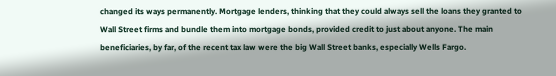changed its ways permanently. Mortgage lenders, thinking that they could always sell the loans they granted to Wall Street firms and bundle them into mortgage bonds, provided credit to just about anyone. The main beneficiaries, by far, of the recent tax law were the big Wall Street banks, especially Wells Fargo.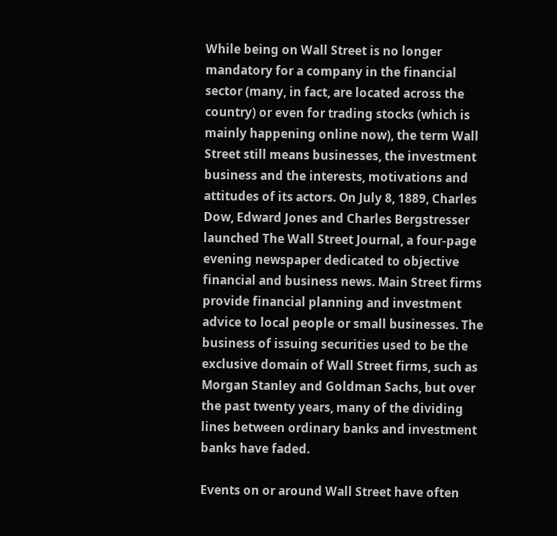While being on Wall Street is no longer mandatory for a company in the financial sector (many, in fact, are located across the country) or even for trading stocks (which is mainly happening online now), the term Wall Street still means businesses, the investment business and the interests, motivations and attitudes of its actors. On July 8, 1889, Charles Dow, Edward Jones and Charles Bergstresser launched The Wall Street Journal, a four-page evening newspaper dedicated to objective financial and business news. Main Street firms provide financial planning and investment advice to local people or small businesses. The business of issuing securities used to be the exclusive domain of Wall Street firms, such as Morgan Stanley and Goldman Sachs, but over the past twenty years, many of the dividing lines between ordinary banks and investment banks have faded.

Events on or around Wall Street have often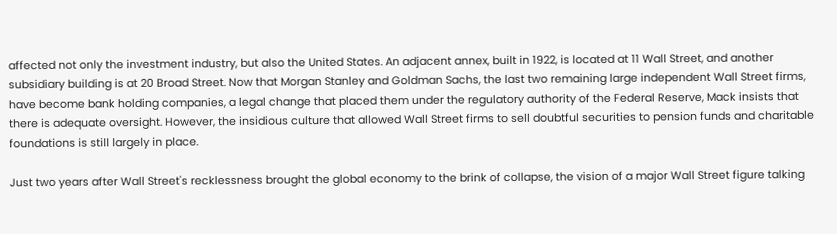affected not only the investment industry, but also the United States. An adjacent annex, built in 1922, is located at 11 Wall Street, and another subsidiary building is at 20 Broad Street. Now that Morgan Stanley and Goldman Sachs, the last two remaining large independent Wall Street firms, have become bank holding companies, a legal change that placed them under the regulatory authority of the Federal Reserve, Mack insists that there is adequate oversight. However, the insidious culture that allowed Wall Street firms to sell doubtful securities to pension funds and charitable foundations is still largely in place.

Just two years after Wall Street's recklessness brought the global economy to the brink of collapse, the vision of a major Wall Street figure talking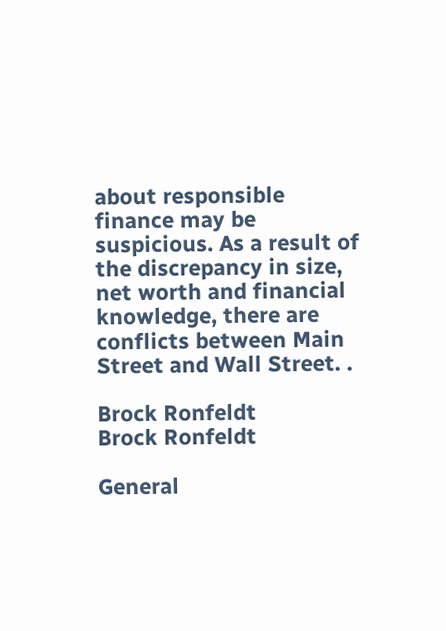about responsible finance may be suspicious. As a result of the discrepancy in size, net worth and financial knowledge, there are conflicts between Main Street and Wall Street. .

Brock Ronfeldt
Brock Ronfeldt

General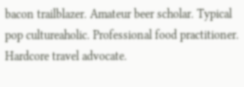bacon trailblazer. Amateur beer scholar. Typical pop cultureaholic. Professional food practitioner. Hardcore travel advocate.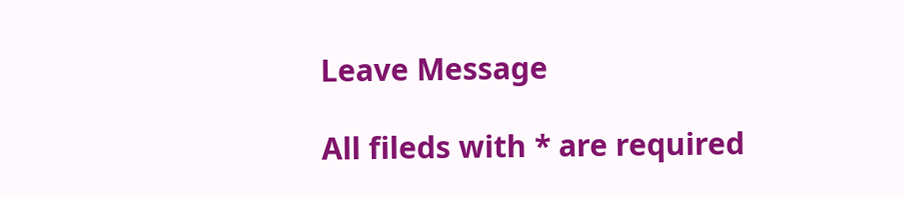Leave Message

All fileds with * are required